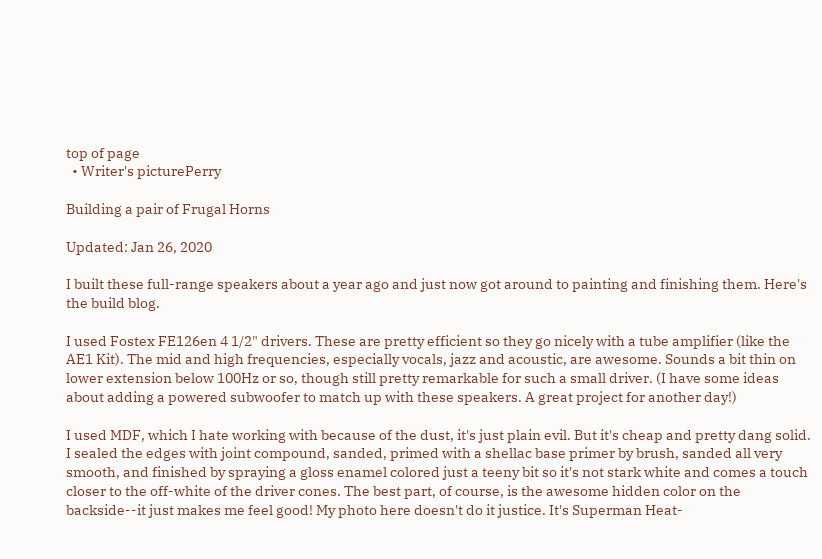top of page
  • Writer's picturePerry

Building a pair of Frugal Horns

Updated: Jan 26, 2020

I built these full-range speakers about a year ago and just now got around to painting and finishing them. Here's the build blog.

I used Fostex FE126en 4 1/2" drivers. These are pretty efficient so they go nicely with a tube amplifier (like the AE1 Kit). The mid and high frequencies, especially vocals, jazz and acoustic, are awesome. Sounds a bit thin on lower extension below 100Hz or so, though still pretty remarkable for such a small driver. (I have some ideas about adding a powered subwoofer to match up with these speakers. A great project for another day!)

I used MDF, which I hate working with because of the dust, it's just plain evil. But it's cheap and pretty dang solid. I sealed the edges with joint compound, sanded, primed with a shellac base primer by brush, sanded all very smooth, and finished by spraying a gloss enamel colored just a teeny bit so it's not stark white and comes a touch closer to the off-white of the driver cones. The best part, of course, is the awesome hidden color on the backside--it just makes me feel good! My photo here doesn't do it justice. It's Superman Heat-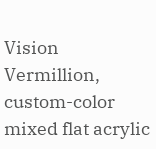Vision Vermillion, custom-color mixed flat acrylic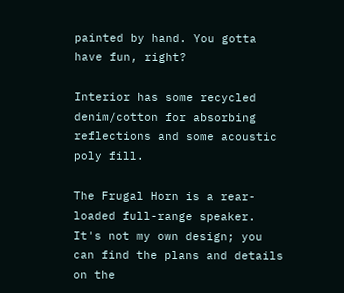painted by hand. You gotta have fun, right?

Interior has some recycled denim/cotton for absorbing reflections and some acoustic poly fill.

The Frugal Horn is a rear-loaded full-range speaker. It's not my own design; you can find the plans and details on the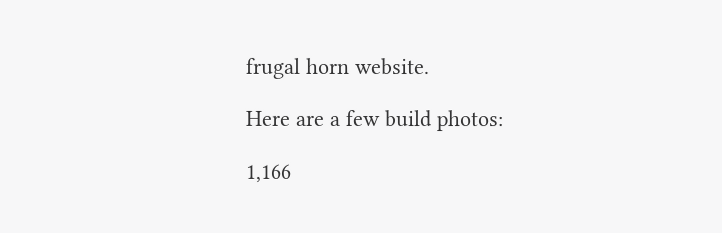frugal horn website.

Here are a few build photos:

1,166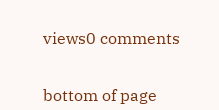views0 comments


bottom of page